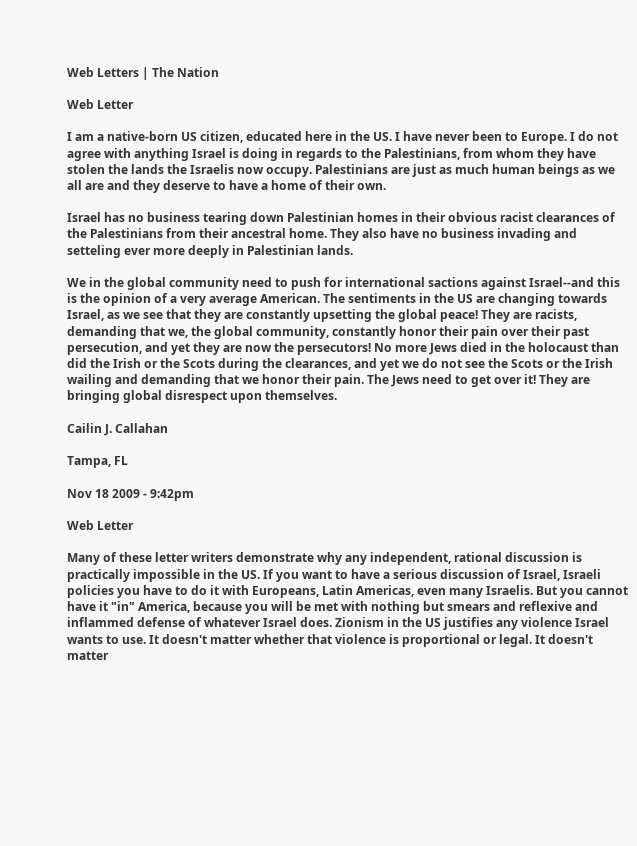Web Letters | The Nation

Web Letter

I am a native-born US citizen, educated here in the US. I have never been to Europe. I do not agree with anything Israel is doing in regards to the Palestinians, from whom they have stolen the lands the Israelis now occupy. Palestinians are just as much human beings as we all are and they deserve to have a home of their own.

Israel has no business tearing down Palestinian homes in their obvious racist clearances of the Palestinians from their ancestral home. They also have no business invading and setteling ever more deeply in Palestinian lands.

We in the global community need to push for international sactions against Israel--and this is the opinion of a very average American. The sentiments in the US are changing towards Israel, as we see that they are constantly upsetting the global peace! They are racists, demanding that we, the global community, constantly honor their pain over their past persecution, and yet they are now the persecutors! No more Jews died in the holocaust than did the Irish or the Scots during the clearances, and yet we do not see the Scots or the Irish wailing and demanding that we honor their pain. The Jews need to get over it! They are bringing global disrespect upon themselves.

Cailin J. Callahan

Tampa, FL

Nov 18 2009 - 9:42pm

Web Letter

Many of these letter writers demonstrate why any independent, rational discussion is practically impossible in the US. If you want to have a serious discussion of Israel, Israeli policies you have to do it with Europeans, Latin Americas, even many Israelis. But you cannot have it "in" America, because you will be met with nothing but smears and reflexive and inflammed defense of whatever Israel does. Zionism in the US justifies any violence Israel wants to use. It doesn't matter whether that violence is proportional or legal. It doesn't matter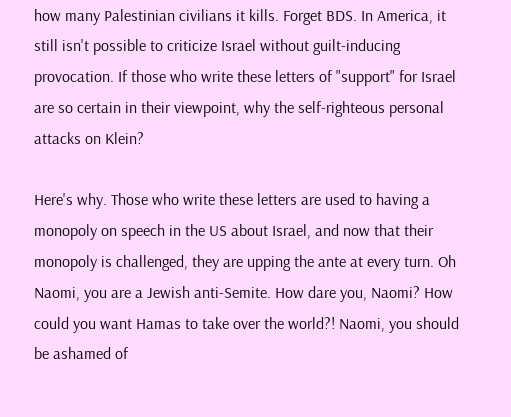how many Palestinian civilians it kills. Forget BDS. In America, it still isn't possible to criticize Israel without guilt-inducing provocation. If those who write these letters of "support" for Israel are so certain in their viewpoint, why the self-righteous personal attacks on Klein?

Here's why. Those who write these letters are used to having a monopoly on speech in the US about Israel, and now that their monopoly is challenged, they are upping the ante at every turn. Oh Naomi, you are a Jewish anti-Semite. How dare you, Naomi? How could you want Hamas to take over the world?! Naomi, you should be ashamed of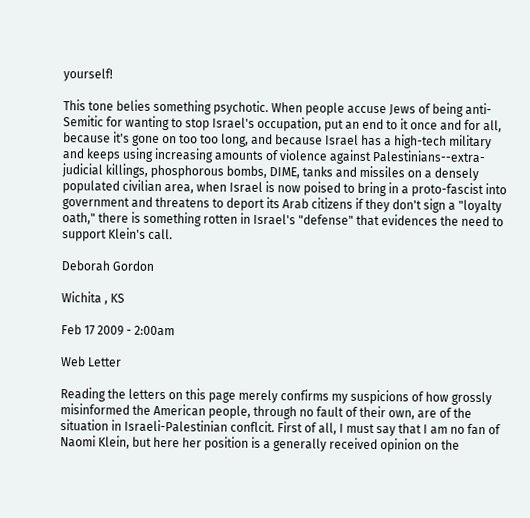yourself!

This tone belies something psychotic. When people accuse Jews of being anti-Semitic for wanting to stop Israel's occupation, put an end to it once and for all, because it's gone on too too long, and because Israel has a high-tech military and keeps using increasing amounts of violence against Palestinians--extra-judicial killings, phosphorous bombs, DIME, tanks and missiles on a densely populated civilian area, when Israel is now poised to bring in a proto-fascist into government and threatens to deport its Arab citizens if they don't sign a "loyalty oath," there is something rotten in Israel's "defense" that evidences the need to support Klein's call.

Deborah Gordon

Wichita , KS

Feb 17 2009 - 2:00am

Web Letter

Reading the letters on this page merely confirms my suspicions of how grossly misinformed the American people, through no fault of their own, are of the situation in Israeli-Palestinian conflcit. First of all, I must say that I am no fan of Naomi Klein, but here her position is a generally received opinion on the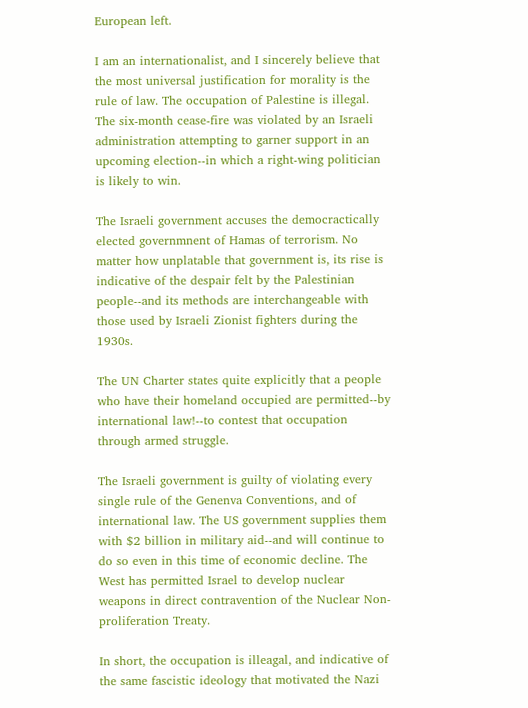European left.

I am an internationalist, and I sincerely believe that the most universal justification for morality is the rule of law. The occupation of Palestine is illegal. The six-month cease-fire was violated by an Israeli administration attempting to garner support in an upcoming election--in which a right-wing politician is likely to win.

The Israeli government accuses the democractically elected governmnent of Hamas of terrorism. No matter how unplatable that government is, its rise is indicative of the despair felt by the Palestinian people--and its methods are interchangeable with those used by Israeli Zionist fighters during the 1930s.

The UN Charter states quite explicitly that a people who have their homeland occupied are permitted--by international law!--to contest that occupation through armed struggle.

The Israeli government is guilty of violating every single rule of the Genenva Conventions, and of international law. The US government supplies them with $2 billion in military aid--and will continue to do so even in this time of economic decline. The West has permitted Israel to develop nuclear weapons in direct contravention of the Nuclear Non-proliferation Treaty.

In short, the occupation is illeagal, and indicative of the same fascistic ideology that motivated the Nazi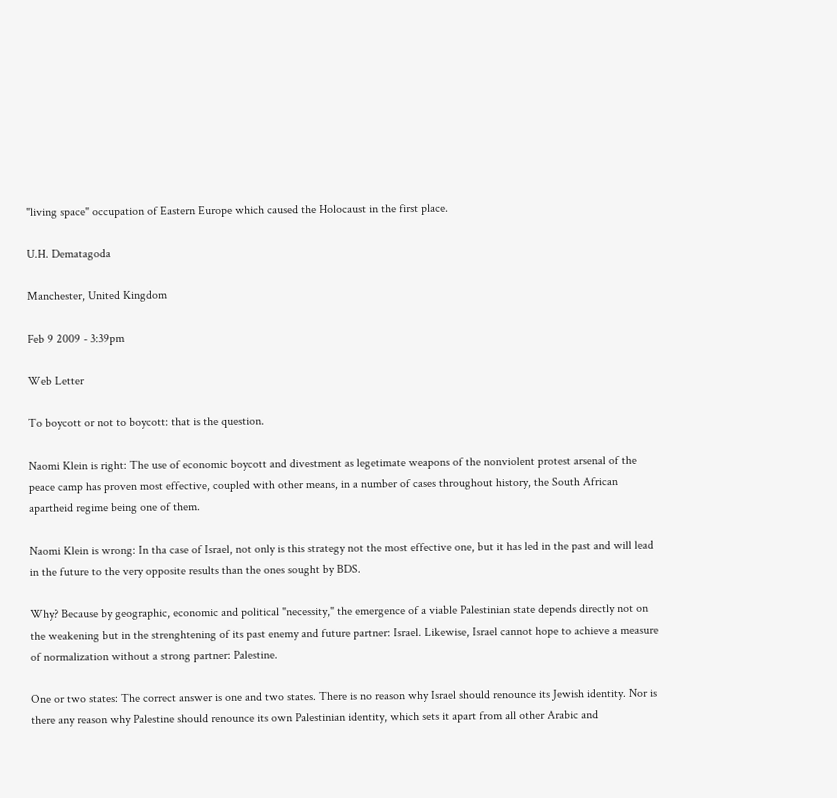"living space" occupation of Eastern Europe which caused the Holocaust in the first place.

U.H. Dematagoda

Manchester, United Kingdom

Feb 9 2009 - 3:39pm

Web Letter

To boycott or not to boycott: that is the question.

Naomi Klein is right: The use of economic boycott and divestment as legetimate weapons of the nonviolent protest arsenal of the peace camp has proven most effective, coupled with other means, in a number of cases throughout history, the South African apartheid regime being one of them.

Naomi Klein is wrong: In tha case of Israel, not only is this strategy not the most effective one, but it has led in the past and will lead in the future to the very opposite results than the ones sought by BDS.

Why? Because by geographic, economic and political "necessity," the emergence of a viable Palestinian state depends directly not on the weakening but in the strenghtening of its past enemy and future partner: Israel. Likewise, Israel cannot hope to achieve a measure of normalization without a strong partner: Palestine.

One or two states: The correct answer is one and two states. There is no reason why Israel should renounce its Jewish identity. Nor is there any reason why Palestine should renounce its own Palestinian identity, which sets it apart from all other Arabic and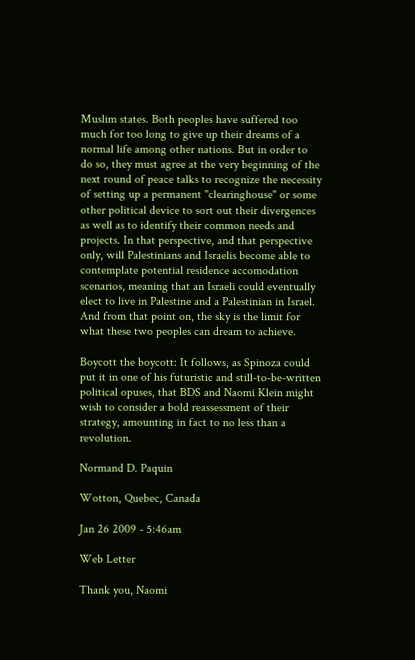Muslim states. Both peoples have suffered too much for too long to give up their dreams of a normal life among other nations. But in order to do so, they must agree at the very beginning of the next round of peace talks to recognize the necessity of setting up a permanent "clearinghouse" or some other political device to sort out their divergences as well as to identify their common needs and projects. In that perspective, and that perspective only, will Palestinians and Israelis become able to contemplate potential residence accomodation scenarios, meaning that an Israeli could eventually elect to live in Palestine and a Palestinian in Israel. And from that point on, the sky is the limit for what these two peoples can dream to achieve.

Boycott the boycott: It follows, as Spinoza could put it in one of his futuristic and still-to-be-written political opuses, that BDS and Naomi Klein might wish to consider a bold reassessment of their strategy, amounting in fact to no less than a revolution.

Normand D. Paquin

Wotton, Quebec, Canada

Jan 26 2009 - 5:46am

Web Letter

Thank you, Naomi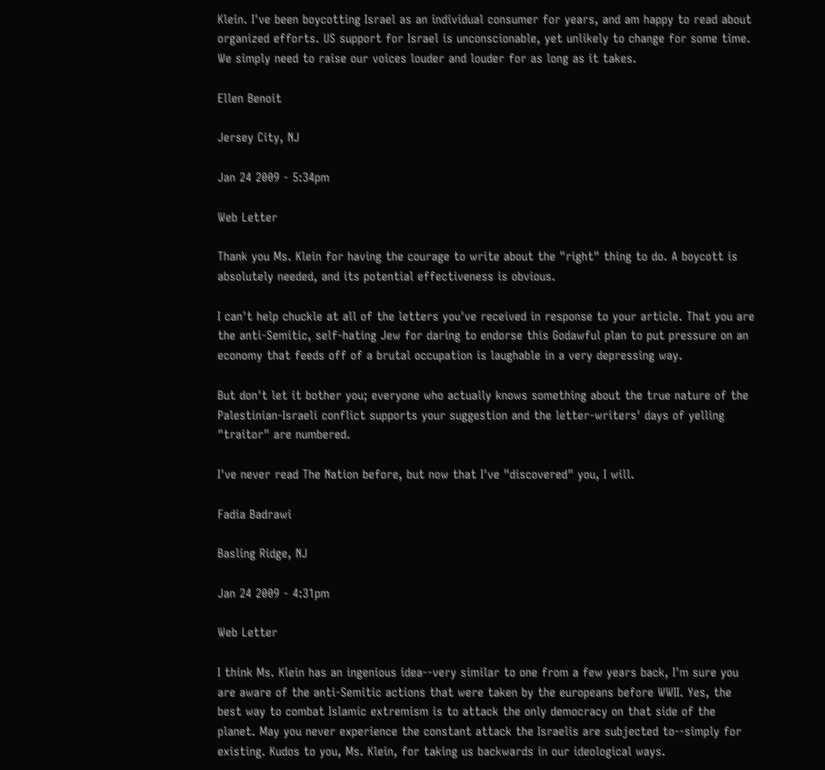Klein. I've been boycotting Israel as an individual consumer for years, and am happy to read about organized efforts. US support for Israel is unconscionable, yet unlikely to change for some time. We simply need to raise our voices louder and louder for as long as it takes.

Ellen Benoit

Jersey City, NJ

Jan 24 2009 - 5:34pm

Web Letter

Thank you Ms. Klein for having the courage to write about the "right" thing to do. A boycott is absolutely needed, and its potential effectiveness is obvious.

I can't help chuckle at all of the letters you've received in response to your article. That you are the anti-Semitic, self-hating Jew for daring to endorse this Godawful plan to put pressure on an economy that feeds off of a brutal occupation is laughable in a very depressing way.

But don't let it bother you; everyone who actually knows something about the true nature of the Palestinian-Israeli conflict supports your suggestion and the letter-writers' days of yelling "traitor" are numbered.

I've never read The Nation before, but now that I've "discovered" you, I will.

Fadia Badrawi

Basling Ridge, NJ

Jan 24 2009 - 4:31pm

Web Letter

I think Ms. Klein has an ingenious idea--very similar to one from a few years back, I'm sure you are aware of the anti-Semitic actions that were taken by the europeans before WWII. Yes, the best way to combat Islamic extremism is to attack the only democracy on that side of the planet. May you never experience the constant attack the Israelis are subjected to--simply for existing. Kudos to you, Ms. Klein, for taking us backwards in our ideological ways.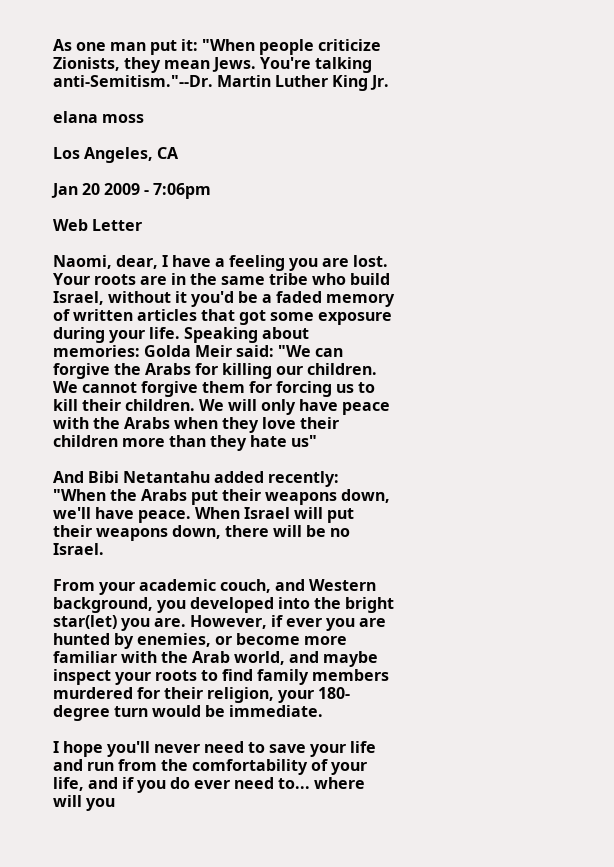As one man put it: "When people criticize Zionists, they mean Jews. You're talking anti-Semitism."--Dr. Martin Luther King Jr.

elana moss

Los Angeles, CA

Jan 20 2009 - 7:06pm

Web Letter

Naomi, dear, I have a feeling you are lost. Your roots are in the same tribe who build Israel, without it you'd be a faded memory of written articles that got some exposure during your life. Speaking about memories: Golda Meir said: "We can forgive the Arabs for killing our children. We cannot forgive them for forcing us to kill their children. We will only have peace with the Arabs when they love their children more than they hate us"

And Bibi Netantahu added recently: "When the Arabs put their weapons down, we'll have peace. When Israel will put their weapons down, there will be no Israel.

From your academic couch, and Western background, you developed into the bright star(let) you are. However, if ever you are hunted by enemies, or become more familiar with the Arab world, and maybe inspect your roots to find family members murdered for their religion, your 180-degree turn would be immediate.

I hope you'll never need to save your life and run from the comfortability of your life, and if you do ever need to... where will you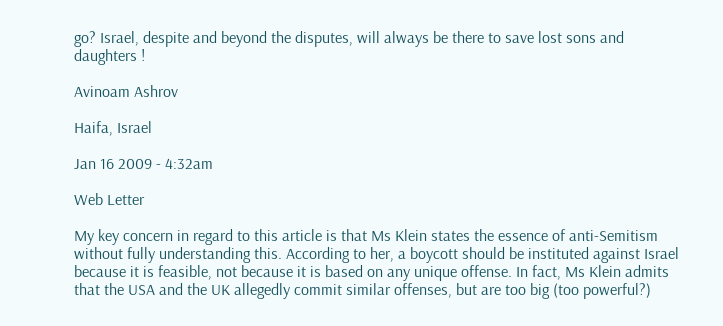go? Israel, despite and beyond the disputes, will always be there to save lost sons and daughters !

Avinoam Ashrov

Haifa, Israel

Jan 16 2009 - 4:32am

Web Letter

My key concern in regard to this article is that Ms Klein states the essence of anti-Semitism without fully understanding this. According to her, a boycott should be instituted against Israel because it is feasible, not because it is based on any unique offense. In fact, Ms Klein admits that the USA and the UK allegedly commit similar offenses, but are too big (too powerful?)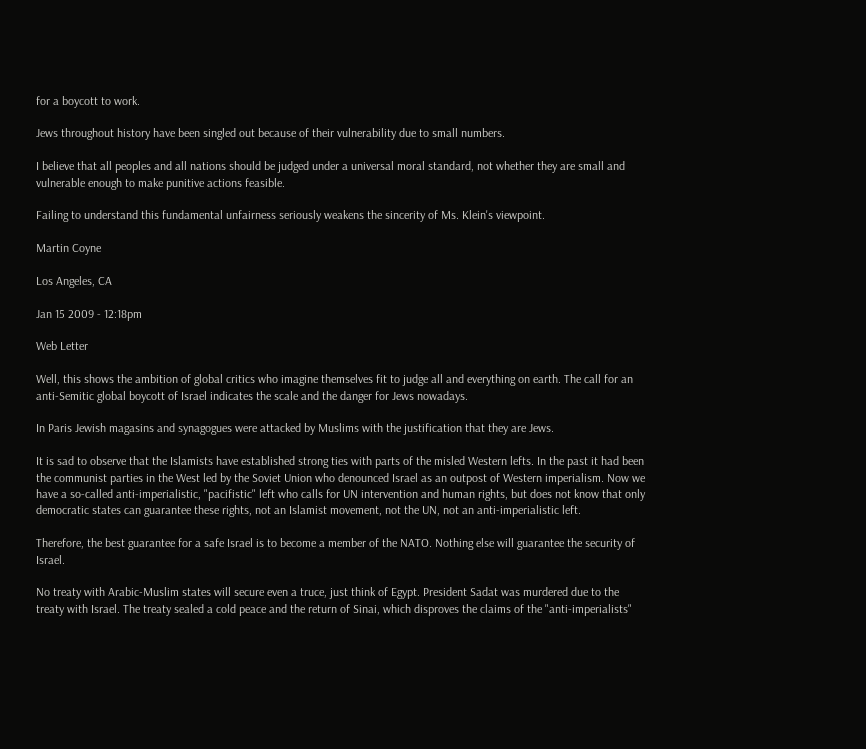for a boycott to work.

Jews throughout history have been singled out because of their vulnerability due to small numbers.

I believe that all peoples and all nations should be judged under a universal moral standard, not whether they are small and vulnerable enough to make punitive actions feasible.

Failing to understand this fundamental unfairness seriously weakens the sincerity of Ms. Klein's viewpoint.

Martin Coyne

Los Angeles, CA

Jan 15 2009 - 12:18pm

Web Letter

Well, this shows the ambition of global critics who imagine themselves fit to judge all and everything on earth. The call for an anti-Semitic global boycott of Israel indicates the scale and the danger for Jews nowadays.

In Paris Jewish magasins and synagogues were attacked by Muslims with the justification that they are Jews.

It is sad to observe that the Islamists have established strong ties with parts of the misled Western lefts. In the past it had been the communist parties in the West led by the Soviet Union who denounced Israel as an outpost of Western imperialism. Now we have a so-called anti-imperialistic, "pacifistic" left who calls for UN intervention and human rights, but does not know that only democratic states can guarantee these rights, not an Islamist movement, not the UN, not an anti-imperialistic left.

Therefore, the best guarantee for a safe Israel is to become a member of the NATO. Nothing else will guarantee the security of Israel.

No treaty with Arabic-Muslim states will secure even a truce, just think of Egypt. President Sadat was murdered due to the treaty with Israel. The treaty sealed a cold peace and the return of Sinai, which disproves the claims of the "anti-imperialists"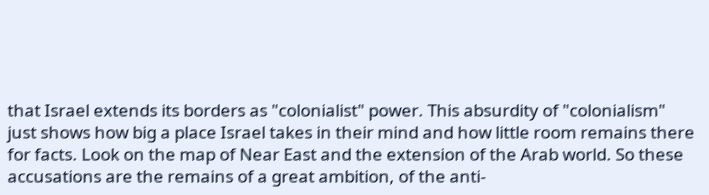that Israel extends its borders as "colonialist" power. This absurdity of "colonialism" just shows how big a place Israel takes in their mind and how little room remains there for facts. Look on the map of Near East and the extension of the Arab world. So these accusations are the remains of a great ambition, of the anti-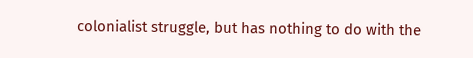colonialist struggle, but has nothing to do with the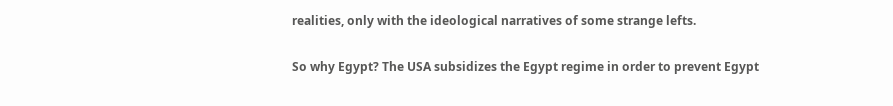realities, only with the ideological narratives of some strange lefts.

So why Egypt? The USA subsidizes the Egypt regime in order to prevent Egypt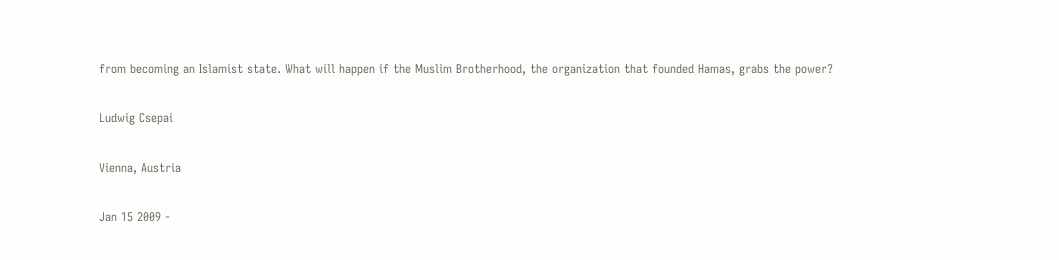from becoming an Islamist state. What will happen if the Muslim Brotherhood, the organization that founded Hamas, grabs the power?

Ludwig Csepai

Vienna, Austria

Jan 15 2009 -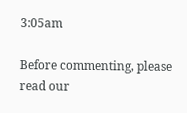3:05am

Before commenting, please read our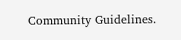Community Guidelines.